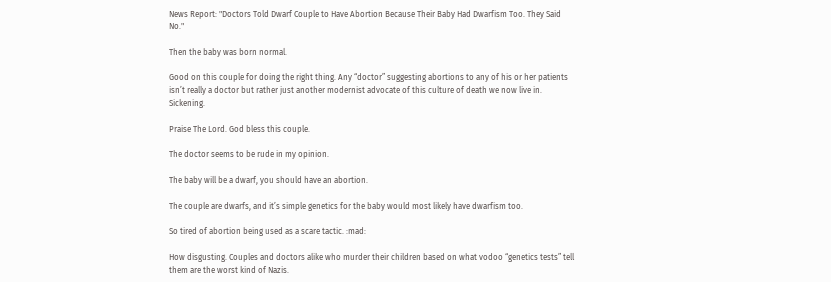News Report: "Doctors Told Dwarf Couple to Have Abortion Because Their Baby Had Dwarfism Too. They Said No."

Then the baby was born normal.

Good on this couple for doing the right thing. Any “doctor” suggesting abortions to any of his or her patients isn’t really a doctor but rather just another modernist advocate of this culture of death we now live in. Sickening.

Praise The Lord. God bless this couple.

The doctor seems to be rude in my opinion.

The baby will be a dwarf, you should have an abortion.

The couple are dwarfs, and it’s simple genetics for the baby would most likely have dwarfism too.

So tired of abortion being used as a scare tactic. :mad:

How disgusting. Couples and doctors alike who murder their children based on what vodoo “genetics tests” tell them are the worst kind of Nazis.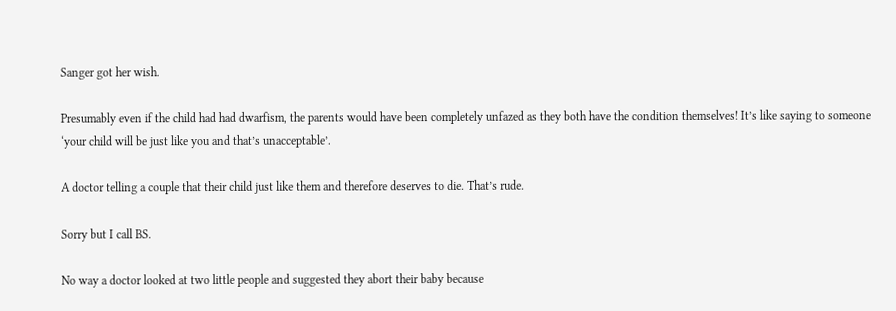Sanger got her wish.

Presumably even if the child had had dwarfism, the parents would have been completely unfazed as they both have the condition themselves! It’s like saying to someone ‘your child will be just like you and that’s unacceptable’.

A doctor telling a couple that their child just like them and therefore deserves to die. That’s rude.

Sorry but I call BS.

No way a doctor looked at two little people and suggested they abort their baby because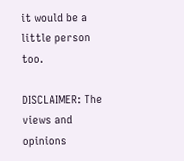it would be a little person too.

DISCLAIMER: The views and opinions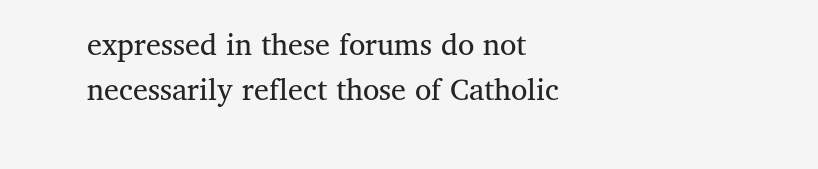expressed in these forums do not necessarily reflect those of Catholic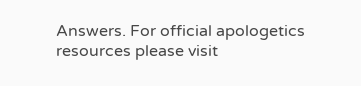Answers. For official apologetics resources please visit